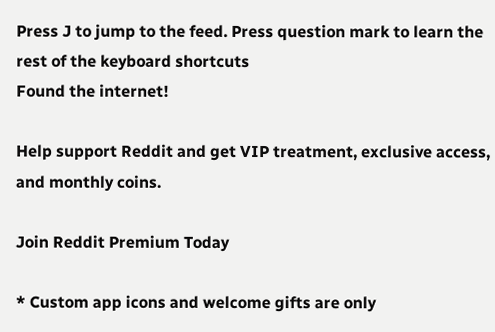Press J to jump to the feed. Press question mark to learn the rest of the keyboard shortcuts
Found the internet!

Help support Reddit and get VIP treatment, exclusive access, and monthly coins.

Join Reddit Premium Today

* Custom app icons and welcome gifts are only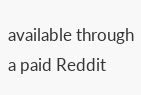available through a paid Reddit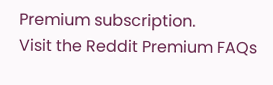Premium subscription.
Visit the Reddit Premium FAQs